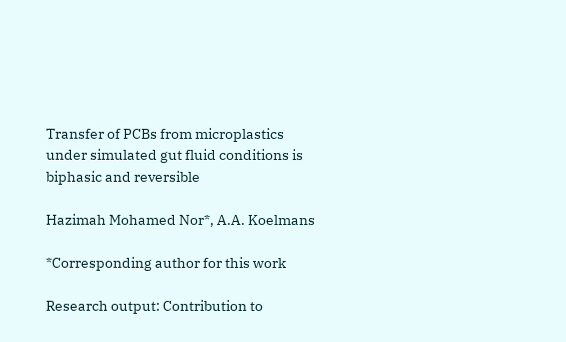Transfer of PCBs from microplastics under simulated gut fluid conditions is biphasic and reversible

Hazimah Mohamed Nor*, A.A. Koelmans

*Corresponding author for this work

Research output: Contribution to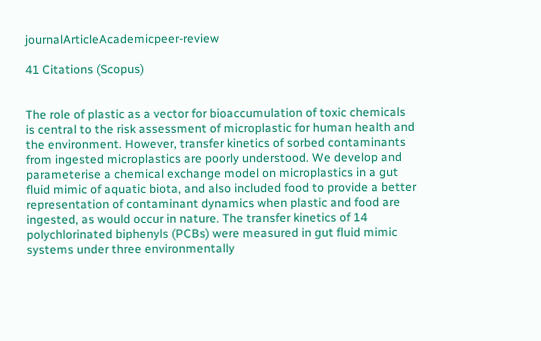journalArticleAcademicpeer-review

41 Citations (Scopus)


The role of plastic as a vector for bioaccumulation of toxic chemicals is central to the risk assessment of microplastic for human health and the environment. However, transfer kinetics of sorbed contaminants from ingested microplastics are poorly understood. We develop and parameterise a chemical exchange model on microplastics in a gut fluid mimic of aquatic biota, and also included food to provide a better representation of contaminant dynamics when plastic and food are ingested, as would occur in nature. The transfer kinetics of 14 polychlorinated biphenyls (PCBs) were measured in gut fluid mimic systems under three environmentally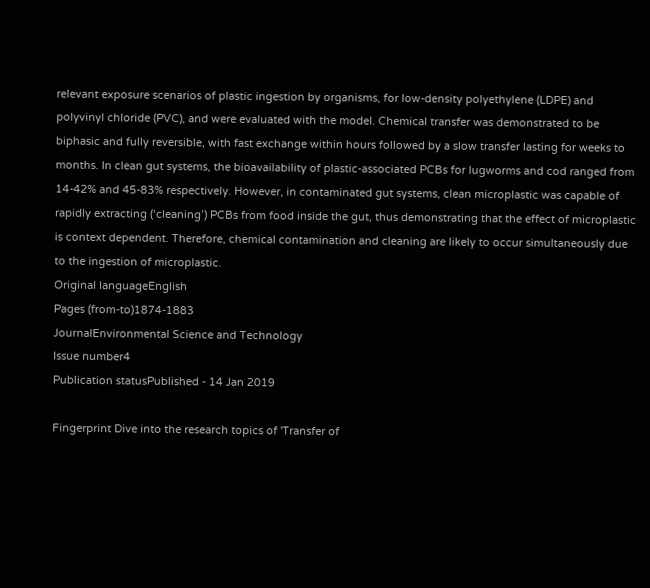relevant exposure scenarios of plastic ingestion by organisms, for low-density polyethylene (LDPE) and polyvinyl chloride (PVC), and were evaluated with the model. Chemical transfer was demonstrated to be biphasic and fully reversible, with fast exchange within hours followed by a slow transfer lasting for weeks to months. In clean gut systems, the bioavailability of plastic-associated PCBs for lugworms and cod ranged from 14-42% and 45-83% respectively. However, in contaminated gut systems, clean microplastic was capable of rapidly extracting (‘cleaning’) PCBs from food inside the gut, thus demonstrating that the effect of microplastic is context dependent. Therefore, chemical contamination and cleaning are likely to occur simultaneously due to the ingestion of microplastic.
Original languageEnglish
Pages (from-to)1874-1883
JournalEnvironmental Science and Technology
Issue number4
Publication statusPublished - 14 Jan 2019

Fingerprint Dive into the research topics of 'Transfer of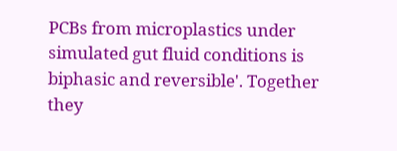PCBs from microplastics under simulated gut fluid conditions is biphasic and reversible'. Together they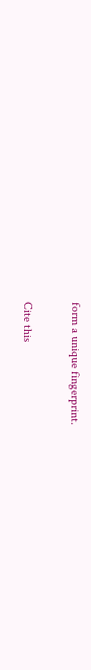form a unique fingerprint.

Cite this